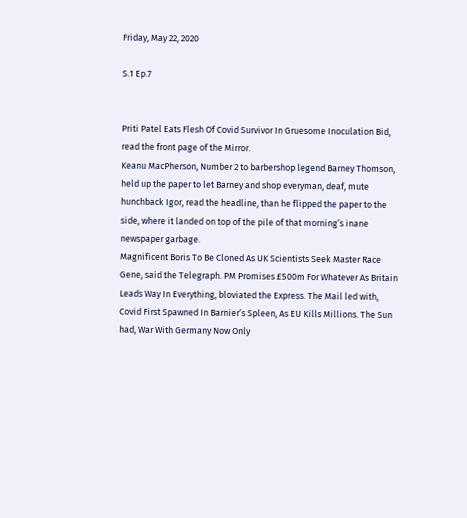Friday, May 22, 2020

S.1 Ep.7


Priti Patel Eats Flesh Of Covid Survivor In Gruesome Inoculation Bid, read the front page of the Mirror.
Keanu MacPherson, Number 2 to barbershop legend Barney Thomson, held up the paper to let Barney and shop everyman, deaf, mute hunchback Igor, read the headline, than he flipped the paper to the side, where it landed on top of the pile of that morning’s inane newspaper garbage.
Magnificent Boris To Be Cloned As UK Scientists Seek Master Race Gene, said the Telegraph. PM Promises £500m For Whatever As Britain Leads Way In Everything, bloviated the Express. The Mail led with, Covid First Spawned In Barnier’s Spleen, As EU Kills Millions. The Sun had, War With Germany Now Only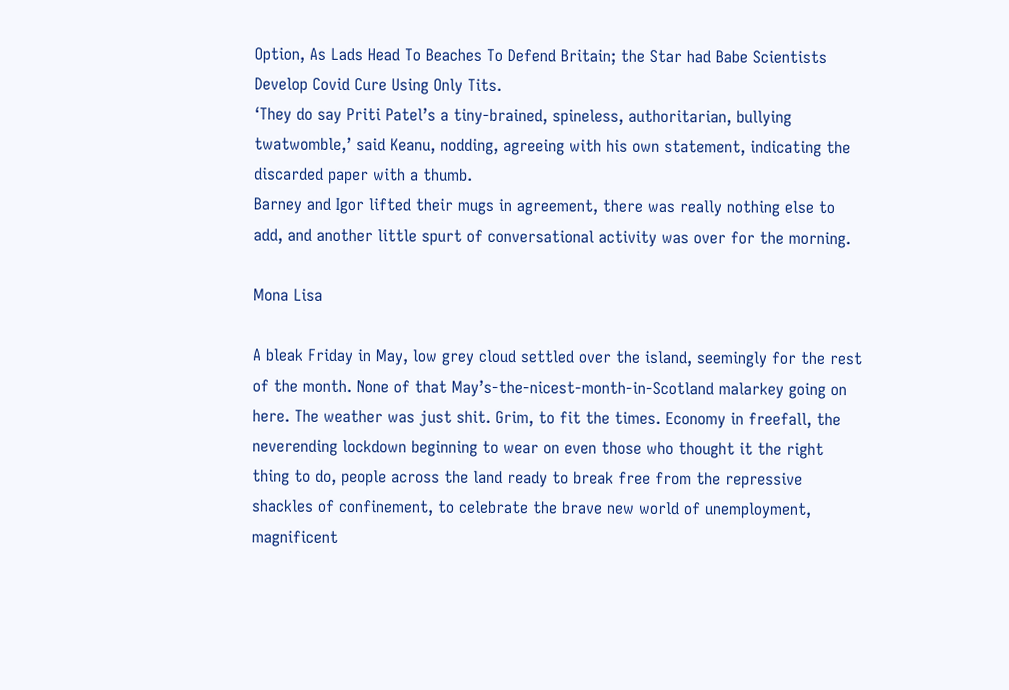Option, As Lads Head To Beaches To Defend Britain; the Star had Babe Scientists Develop Covid Cure Using Only Tits.
‘They do say Priti Patel’s a tiny-brained, spineless, authoritarian, bullying twatwomble,’ said Keanu, nodding, agreeing with his own statement, indicating the discarded paper with a thumb.
Barney and Igor lifted their mugs in agreement, there was really nothing else to add, and another little spurt of conversational activity was over for the morning.

Mona Lisa

A bleak Friday in May, low grey cloud settled over the island, seemingly for the rest of the month. None of that May’s-the-nicest-month-in-Scotland malarkey going on here. The weather was just shit. Grim, to fit the times. Economy in freefall, the neverending lockdown beginning to wear on even those who thought it the right thing to do, people across the land ready to break free from the repressive shackles of confinement, to celebrate the brave new world of unemployment, magnificent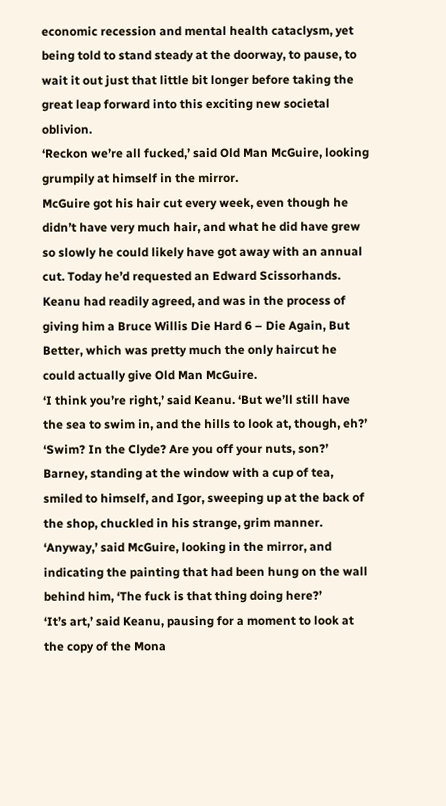economic recession and mental health cataclysm, yet being told to stand steady at the doorway, to pause, to wait it out just that little bit longer before taking the great leap forward into this exciting new societal oblivion.
‘Reckon we’re all fucked,’ said Old Man McGuire, looking grumpily at himself in the mirror.
McGuire got his hair cut every week, even though he didn’t have very much hair, and what he did have grew so slowly he could likely have got away with an annual cut. Today he’d requested an Edward Scissorhands. Keanu had readily agreed, and was in the process of giving him a Bruce Willis Die Hard 6 – Die Again, But Better, which was pretty much the only haircut he could actually give Old Man McGuire.
‘I think you’re right,’ said Keanu. ‘But we’ll still have the sea to swim in, and the hills to look at, though, eh?’
‘Swim? In the Clyde? Are you off your nuts, son?’
Barney, standing at the window with a cup of tea, smiled to himself, and Igor, sweeping up at the back of the shop, chuckled in his strange, grim manner.
‘Anyway,’ said McGuire, looking in the mirror, and indicating the painting that had been hung on the wall behind him, ‘The fuck is that thing doing here?’
‘It’s art,’ said Keanu, pausing for a moment to look at the copy of the Mona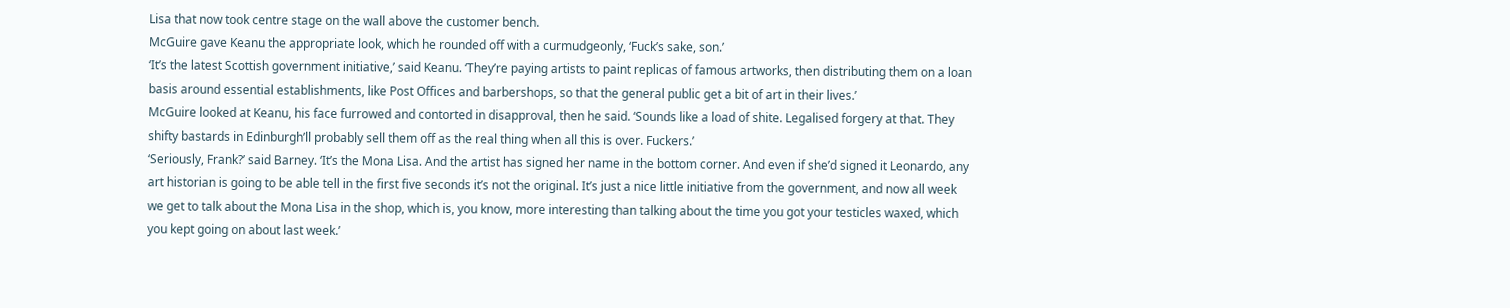Lisa that now took centre stage on the wall above the customer bench.
McGuire gave Keanu the appropriate look, which he rounded off with a curmudgeonly, ‘Fuck’s sake, son.’
‘It’s the latest Scottish government initiative,’ said Keanu. ‘They’re paying artists to paint replicas of famous artworks, then distributing them on a loan basis around essential establishments, like Post Offices and barbershops, so that the general public get a bit of art in their lives.’
McGuire looked at Keanu, his face furrowed and contorted in disapproval, then he said. ‘Sounds like a load of shite. Legalised forgery at that. They shifty bastards in Edinburgh’ll probably sell them off as the real thing when all this is over. Fuckers.’
‘Seriously, Frank?’ said Barney. ‘It’s the Mona Lisa. And the artist has signed her name in the bottom corner. And even if she’d signed it Leonardo, any art historian is going to be able tell in the first five seconds it’s not the original. It’s just a nice little initiative from the government, and now all week we get to talk about the Mona Lisa in the shop, which is, you know, more interesting than talking about the time you got your testicles waxed, which you kept going on about last week.’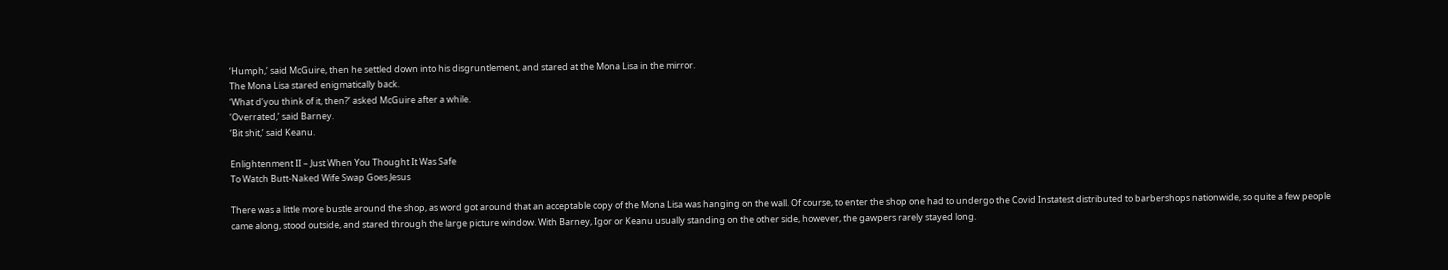‘Humph,’ said McGuire, then he settled down into his disgruntlement, and stared at the Mona Lisa in the mirror.
The Mona Lisa stared enigmatically back.
‘What d’you think of it, then?’ asked McGuire after a while.
‘Overrated,’ said Barney.
‘Bit shit,’ said Keanu.

Enlightenment II – Just When You Thought It Was Safe
To Watch Butt-Naked Wife Swap Goes Jesus

There was a little more bustle around the shop, as word got around that an acceptable copy of the Mona Lisa was hanging on the wall. Of course, to enter the shop one had to undergo the Covid Instatest distributed to barbershops nationwide, so quite a few people came along, stood outside, and stared through the large picture window. With Barney, Igor or Keanu usually standing on the other side, however, the gawpers rarely stayed long.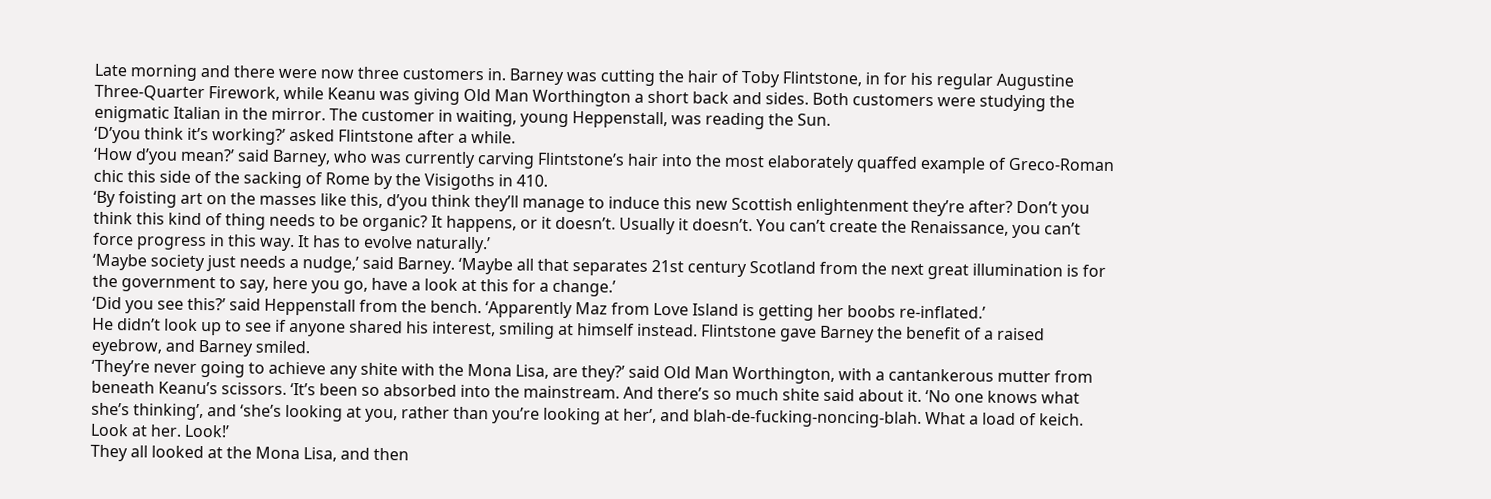Late morning and there were now three customers in. Barney was cutting the hair of Toby Flintstone, in for his regular Augustine Three-Quarter Firework, while Keanu was giving Old Man Worthington a short back and sides. Both customers were studying the enigmatic Italian in the mirror. The customer in waiting, young Heppenstall, was reading the Sun.
‘D’you think it’s working?’ asked Flintstone after a while.
‘How d’you mean?’ said Barney, who was currently carving Flintstone’s hair into the most elaborately quaffed example of Greco-Roman chic this side of the sacking of Rome by the Visigoths in 410.
‘By foisting art on the masses like this, d’you think they’ll manage to induce this new Scottish enlightenment they’re after? Don’t you think this kind of thing needs to be organic? It happens, or it doesn’t. Usually it doesn’t. You can’t create the Renaissance, you can’t force progress in this way. It has to evolve naturally.’
‘Maybe society just needs a nudge,’ said Barney. ‘Maybe all that separates 21st century Scotland from the next great illumination is for the government to say, here you go, have a look at this for a change.’
‘Did you see this?’ said Heppenstall from the bench. ‘Apparently Maz from Love Island is getting her boobs re-inflated.’
He didn’t look up to see if anyone shared his interest, smiling at himself instead. Flintstone gave Barney the benefit of a raised eyebrow, and Barney smiled.
‘They’re never going to achieve any shite with the Mona Lisa, are they?’ said Old Man Worthington, with a cantankerous mutter from beneath Keanu’s scissors. ‘It’s been so absorbed into the mainstream. And there’s so much shite said about it. ‘No one knows what she’s thinking’, and ‘she’s looking at you, rather than you’re looking at her’, and blah-de-fucking-noncing-blah. What a load of keich. Look at her. Look!’
They all looked at the Mona Lisa, and then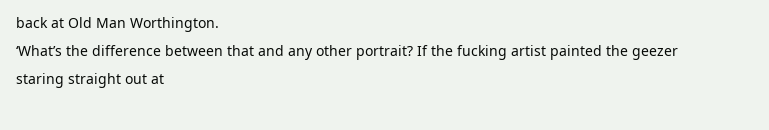back at Old Man Worthington.
‘What’s the difference between that and any other portrait? If the fucking artist painted the geezer staring straight out at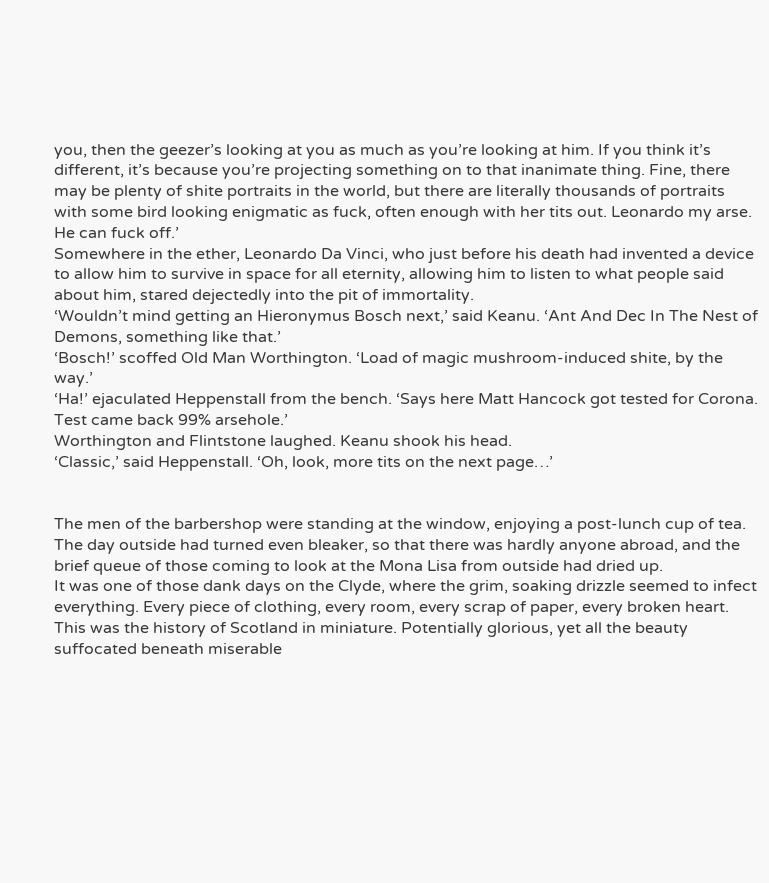you, then the geezer’s looking at you as much as you’re looking at him. If you think it’s different, it’s because you’re projecting something on to that inanimate thing. Fine, there may be plenty of shite portraits in the world, but there are literally thousands of portraits with some bird looking enigmatic as fuck, often enough with her tits out. Leonardo my arse. He can fuck off.’
Somewhere in the ether, Leonardo Da Vinci, who just before his death had invented a device to allow him to survive in space for all eternity, allowing him to listen to what people said about him, stared dejectedly into the pit of immortality.
‘Wouldn’t mind getting an Hieronymus Bosch next,’ said Keanu. ‘Ant And Dec In The Nest of Demons, something like that.’
‘Bosch!’ scoffed Old Man Worthington. ‘Load of magic mushroom-induced shite, by the way.’
‘Ha!’ ejaculated Heppenstall from the bench. ‘Says here Matt Hancock got tested for Corona. Test came back 99% arsehole.’
Worthington and Flintstone laughed. Keanu shook his head.
‘Classic,’ said Heppenstall. ‘Oh, look, more tits on the next page…’


The men of the barbershop were standing at the window, enjoying a post-lunch cup of tea. The day outside had turned even bleaker, so that there was hardly anyone abroad, and the brief queue of those coming to look at the Mona Lisa from outside had dried up.
It was one of those dank days on the Clyde, where the grim, soaking drizzle seemed to infect everything. Every piece of clothing, every room, every scrap of paper, every broken heart. This was the history of Scotland in miniature. Potentially glorious, yet all the beauty suffocated beneath miserable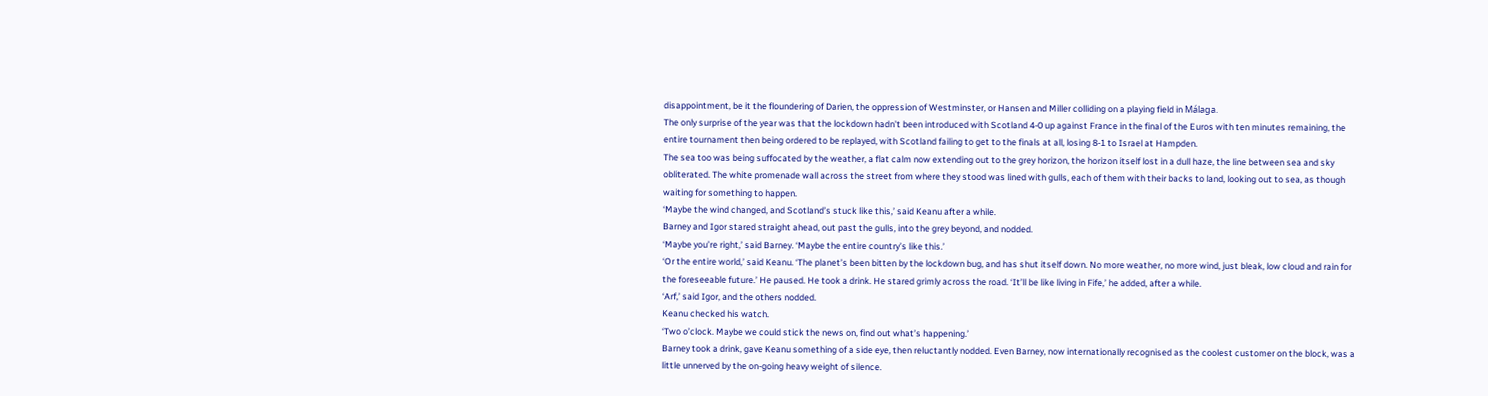disappointment, be it the floundering of Darien, the oppression of Westminster, or Hansen and Miller colliding on a playing field in Málaga.
The only surprise of the year was that the lockdown hadn’t been introduced with Scotland 4-0 up against France in the final of the Euros with ten minutes remaining, the entire tournament then being ordered to be replayed, with Scotland failing to get to the finals at all, losing 8-1 to Israel at Hampden.
The sea too was being suffocated by the weather, a flat calm now extending out to the grey horizon, the horizon itself lost in a dull haze, the line between sea and sky obliterated. The white promenade wall across the street from where they stood was lined with gulls, each of them with their backs to land, looking out to sea, as though waiting for something to happen.
‘Maybe the wind changed, and Scotland’s stuck like this,’ said Keanu after a while.
Barney and Igor stared straight ahead, out past the gulls, into the grey beyond, and nodded.
‘Maybe you’re right,’ said Barney. ‘Maybe the entire country’s like this.’
‘Or the entire world,’ said Keanu. ‘The planet’s been bitten by the lockdown bug, and has shut itself down. No more weather, no more wind, just bleak, low cloud and rain for the foreseeable future.’ He paused. He took a drink. He stared grimly across the road. ‘It’ll be like living in Fife,’ he added, after a while.
‘Arf,’ said Igor, and the others nodded.
Keanu checked his watch.
‘Two o’clock. Maybe we could stick the news on, find out what’s happening.’
Barney took a drink, gave Keanu something of a side eye, then reluctantly nodded. Even Barney, now internationally recognised as the coolest customer on the block, was a little unnerved by the on-going heavy weight of silence.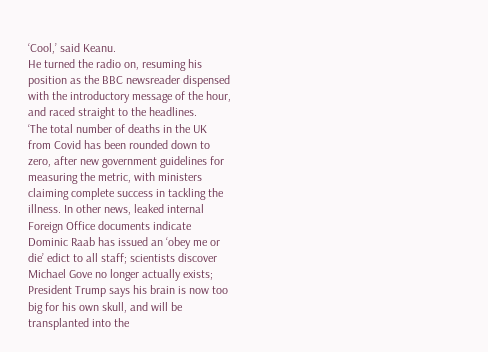‘Cool,’ said Keanu.
He turned the radio on, resuming his position as the BBC newsreader dispensed with the introductory message of the hour, and raced straight to the headlines.
‘The total number of deaths in the UK from Covid has been rounded down to zero, after new government guidelines for measuring the metric, with ministers claiming complete success in tackling the illness. In other news, leaked internal Foreign Office documents indicate Dominic Raab has issued an ‘obey me or die’ edict to all staff; scientists discover Michael Gove no longer actually exists; President Trump says his brain is now too big for his own skull, and will be transplanted into the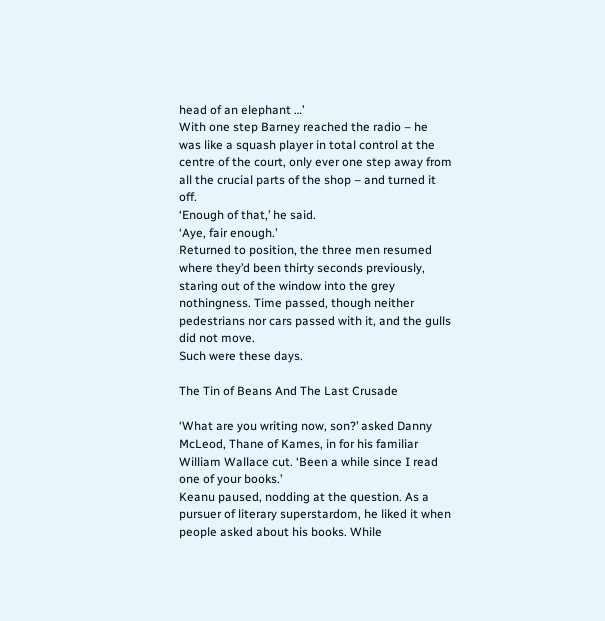head of an elephant …’
With one step Barney reached the radio – he was like a squash player in total control at the centre of the court, only ever one step away from all the crucial parts of the shop – and turned it off.
‘Enough of that,’ he said.
‘Aye, fair enough.’
Returned to position, the three men resumed where they’d been thirty seconds previously, staring out of the window into the grey nothingness. Time passed, though neither pedestrians nor cars passed with it, and the gulls did not move.
Such were these days.

The Tin of Beans And The Last Crusade

‘What are you writing now, son?’ asked Danny McLeod, Thane of Kames, in for his familiar William Wallace cut. ‘Been a while since I read one of your books.’
Keanu paused, nodding at the question. As a pursuer of literary superstardom, he liked it when people asked about his books. While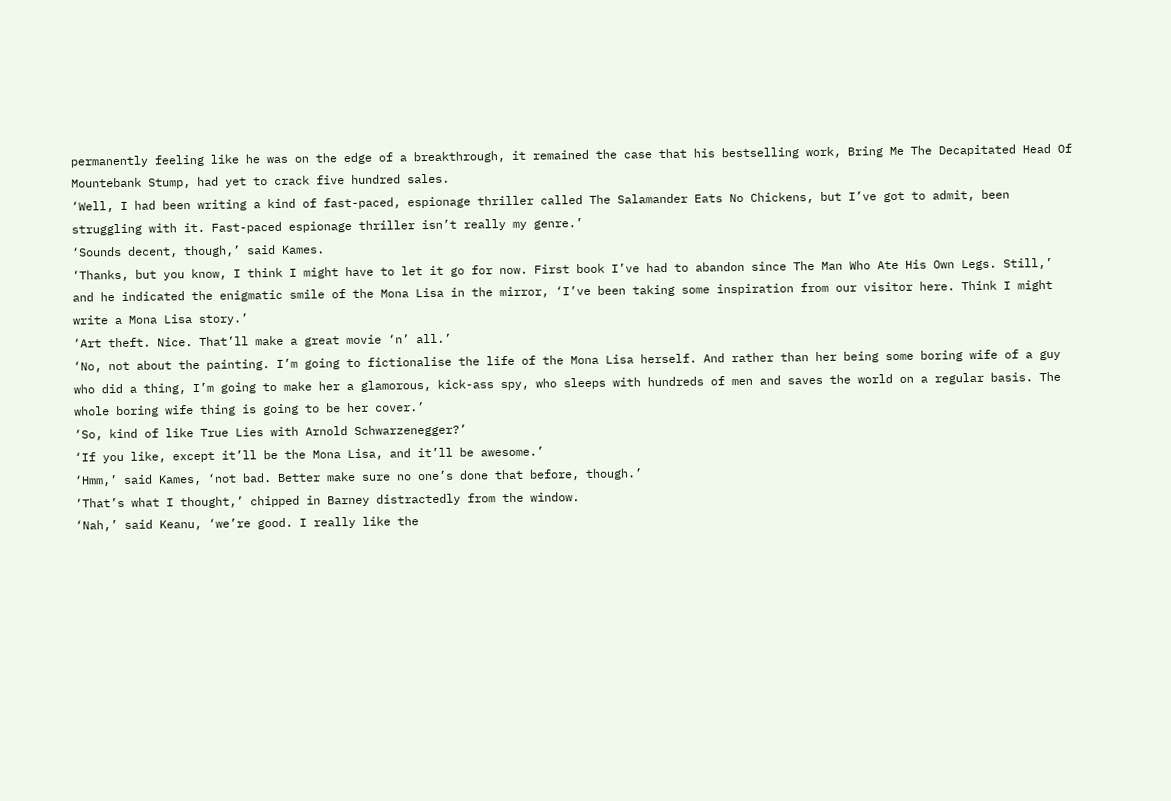permanently feeling like he was on the edge of a breakthrough, it remained the case that his bestselling work, Bring Me The Decapitated Head Of Mountebank Stump, had yet to crack five hundred sales.
‘Well, I had been writing a kind of fast-paced, espionage thriller called The Salamander Eats No Chickens, but I’ve got to admit, been struggling with it. Fast-paced espionage thriller isn’t really my genre.’
‘Sounds decent, though,’ said Kames.
‘Thanks, but you know, I think I might have to let it go for now. First book I’ve had to abandon since The Man Who Ate His Own Legs. Still,’ and he indicated the enigmatic smile of the Mona Lisa in the mirror, ‘I’ve been taking some inspiration from our visitor here. Think I might write a Mona Lisa story.’
‘Art theft. Nice. That’ll make a great movie ‘n’ all.’
‘No, not about the painting. I’m going to fictionalise the life of the Mona Lisa herself. And rather than her being some boring wife of a guy who did a thing, I’m going to make her a glamorous, kick-ass spy, who sleeps with hundreds of men and saves the world on a regular basis. The whole boring wife thing is going to be her cover.’
‘So, kind of like True Lies with Arnold Schwarzenegger?’
‘If you like, except it’ll be the Mona Lisa, and it’ll be awesome.’
‘Hmm,’ said Kames, ‘not bad. Better make sure no one’s done that before, though.’
‘That’s what I thought,’ chipped in Barney distractedly from the window.
‘Nah,’ said Keanu, ‘we’re good. I really like the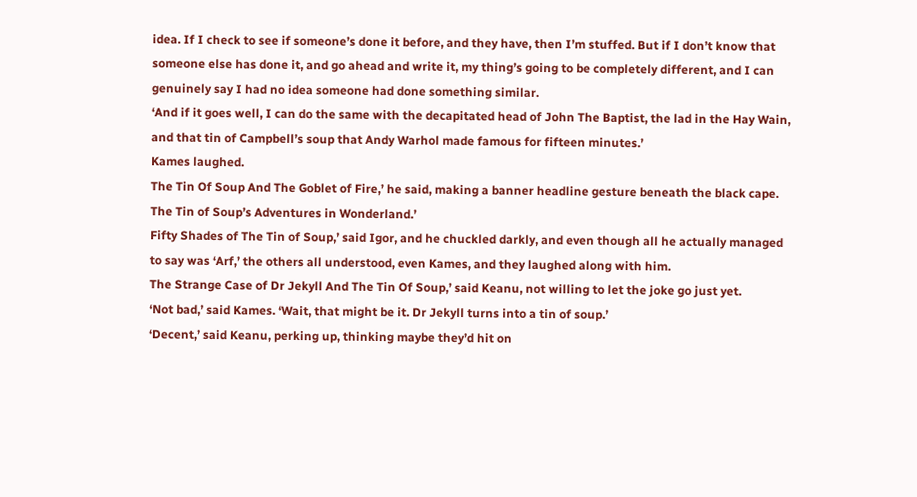idea. If I check to see if someone’s done it before, and they have, then I’m stuffed. But if I don’t know that someone else has done it, and go ahead and write it, my thing’s going to be completely different, and I can genuinely say I had no idea someone had done something similar.
‘And if it goes well, I can do the same with the decapitated head of John The Baptist, the lad in the Hay Wain, and that tin of Campbell’s soup that Andy Warhol made famous for fifteen minutes.’
Kames laughed.
The Tin Of Soup And The Goblet of Fire,’ he said, making a banner headline gesture beneath the black cape.
The Tin of Soup’s Adventures in Wonderland.’
Fifty Shades of The Tin of Soup,’ said Igor, and he chuckled darkly, and even though all he actually managed to say was ‘Arf,’ the others all understood, even Kames, and they laughed along with him.
The Strange Case of Dr Jekyll And The Tin Of Soup,’ said Keanu, not willing to let the joke go just yet.
‘Not bad,’ said Kames. ‘Wait, that might be it. Dr Jekyll turns into a tin of soup.’
‘Decent,’ said Keanu, perking up, thinking maybe they’d hit on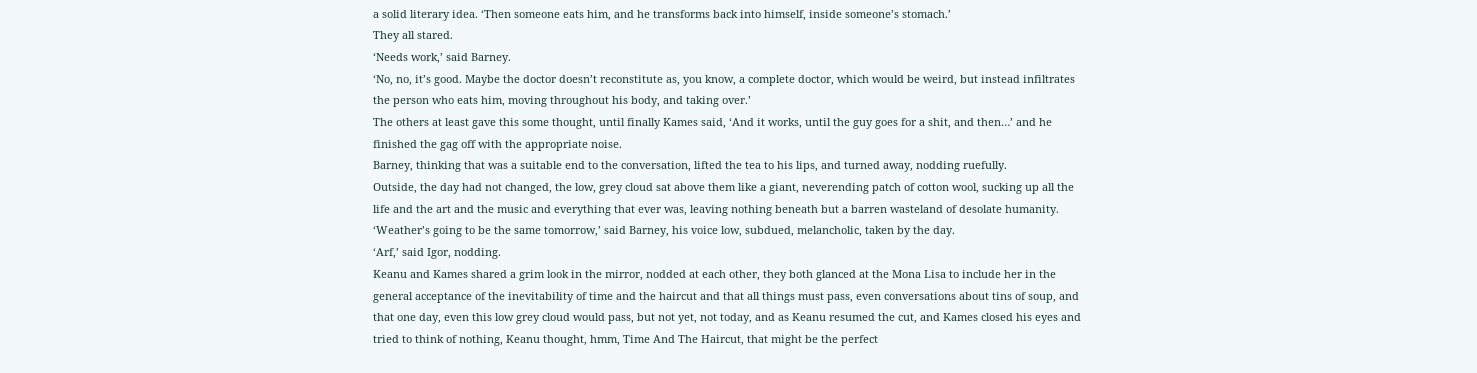a solid literary idea. ‘Then someone eats him, and he transforms back into himself, inside someone’s stomach.’
They all stared.
‘Needs work,’ said Barney.
‘No, no, it’s good. Maybe the doctor doesn’t reconstitute as, you know, a complete doctor, which would be weird, but instead infiltrates the person who eats him, moving throughout his body, and taking over.’
The others at least gave this some thought, until finally Kames said, ‘And it works, until the guy goes for a shit, and then…’ and he finished the gag off with the appropriate noise.
Barney, thinking that was a suitable end to the conversation, lifted the tea to his lips, and turned away, nodding ruefully.
Outside, the day had not changed, the low, grey cloud sat above them like a giant, neverending patch of cotton wool, sucking up all the life and the art and the music and everything that ever was, leaving nothing beneath but a barren wasteland of desolate humanity.
‘Weather’s going to be the same tomorrow,’ said Barney, his voice low, subdued, melancholic, taken by the day.
‘Arf,’ said Igor, nodding.
Keanu and Kames shared a grim look in the mirror, nodded at each other, they both glanced at the Mona Lisa to include her in the general acceptance of the inevitability of time and the haircut and that all things must pass, even conversations about tins of soup, and that one day, even this low grey cloud would pass, but not yet, not today, and as Keanu resumed the cut, and Kames closed his eyes and tried to think of nothing, Keanu thought, hmm, Time And The Haircut, that might be the perfect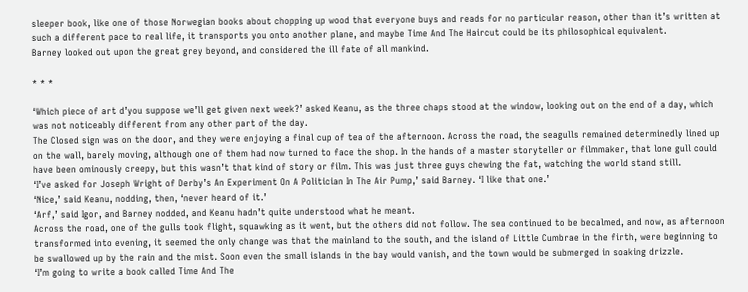sleeper book, like one of those Norwegian books about chopping up wood that everyone buys and reads for no particular reason, other than it’s written at such a different pace to real life, it transports you onto another plane, and maybe Time And The Haircut could be its philosophical equivalent.
Barney looked out upon the great grey beyond, and considered the ill fate of all mankind.

* * *

‘Which piece of art d’you suppose we’ll get given next week?’ asked Keanu, as the three chaps stood at the window, looking out on the end of a day, which was not noticeably different from any other part of the day.
The Closed sign was on the door, and they were enjoying a final cup of tea of the afternoon. Across the road, the seagulls remained determinedly lined up on the wall, barely moving, although one of them had now turned to face the shop. In the hands of a master storyteller or filmmaker, that lone gull could have been ominously creepy, but this wasn’t that kind of story or film. This was just three guys chewing the fat, watching the world stand still.
‘I’ve asked for Joseph Wright of Derby’s An Experiment On A Politician In The Air Pump,’ said Barney. ‘I like that one.’
‘Nice,’ said Keanu, nodding, then, ‘never heard of it.’
‘Arf,’ said Igor, and Barney nodded, and Keanu hadn’t quite understood what he meant.
Across the road, one of the gulls took flight, squawking as it went, but the others did not follow. The sea continued to be becalmed, and now, as afternoon transformed into evening, it seemed the only change was that the mainland to the south, and the island of Little Cumbrae in the firth, were beginning to be swallowed up by the rain and the mist. Soon even the small islands in the bay would vanish, and the town would be submerged in soaking drizzle.
‘I’m going to write a book called Time And The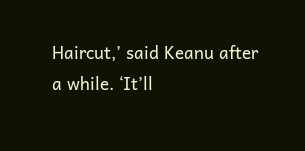Haircut,’ said Keanu after a while. ‘It’ll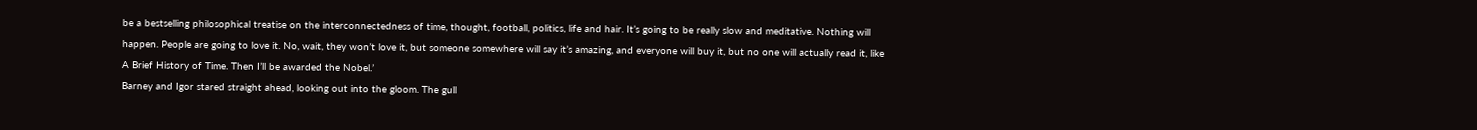be a bestselling philosophical treatise on the interconnectedness of time, thought, football, politics, life and hair. It’s going to be really slow and meditative. Nothing will happen. People are going to love it. No, wait, they won’t love it, but someone somewhere will say it’s amazing, and everyone will buy it, but no one will actually read it, like A Brief History of Time. Then I’ll be awarded the Nobel.’
Barney and Igor stared straight ahead, looking out into the gloom. The gull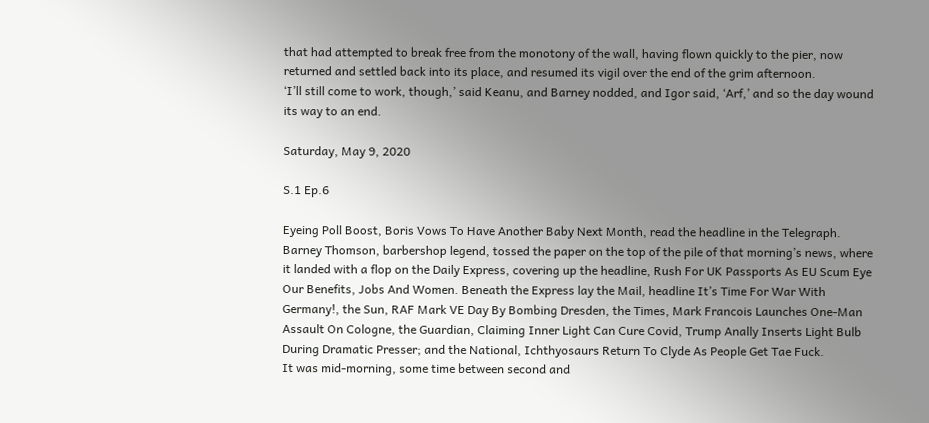that had attempted to break free from the monotony of the wall, having flown quickly to the pier, now returned and settled back into its place, and resumed its vigil over the end of the grim afternoon.
‘I’ll still come to work, though,’ said Keanu, and Barney nodded, and Igor said, ‘Arf,’ and so the day wound its way to an end.

Saturday, May 9, 2020

S.1 Ep.6

Eyeing Poll Boost, Boris Vows To Have Another Baby Next Month, read the headline in the Telegraph.
Barney Thomson, barbershop legend, tossed the paper on the top of the pile of that morning’s news, where it landed with a flop on the Daily Express, covering up the headline, Rush For UK Passports As EU Scum Eye Our Benefits, Jobs And Women. Beneath the Express lay the Mail, headline It’s Time For War With Germany!, the Sun, RAF Mark VE Day By Bombing Dresden, the Times, Mark Francois Launches One-Man Assault On Cologne, the Guardian, Claiming Inner Light Can Cure Covid, Trump Anally Inserts Light Bulb During Dramatic Presser; and the National, Ichthyosaurs Return To Clyde As People Get Tae Fuck.
It was mid-morning, some time between second and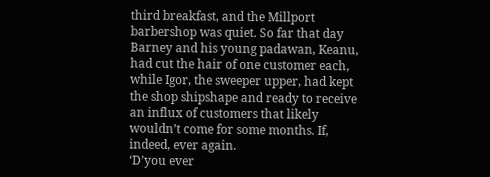third breakfast, and the Millport barbershop was quiet. So far that day Barney and his young padawan, Keanu, had cut the hair of one customer each, while Igor, the sweeper upper, had kept the shop shipshape and ready to receive an influx of customers that likely wouldn’t come for some months. If, indeed, ever again.
‘D’you ever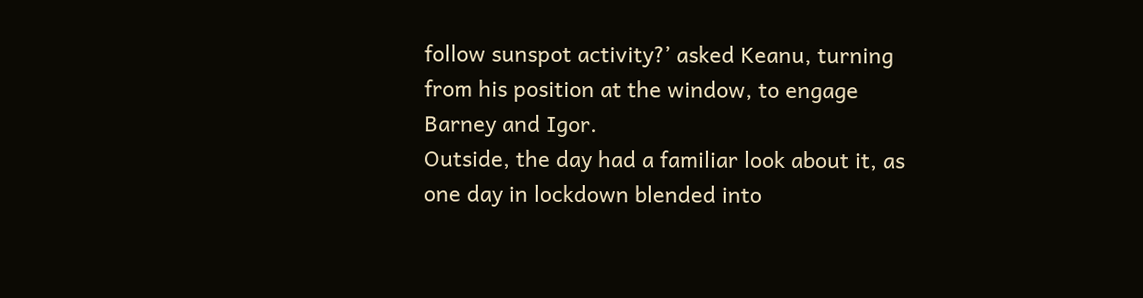follow sunspot activity?’ asked Keanu, turning from his position at the window, to engage Barney and Igor.
Outside, the day had a familiar look about it, as one day in lockdown blended into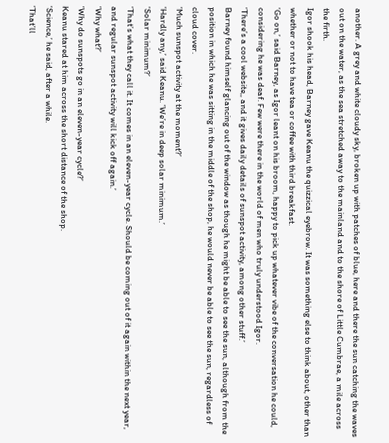another. A grey and white cloudy sky, broken up with patches of blue, here and there the sun catching the waves out on the water, as the sea stretched away to the mainland and to the shore of Little Cumbrae, a mile across the firth.
Igor shook his head, Barney gave Keanu the quizzical eyebrow. It was something else to think about, other than whether or not to have tea or coffee with third breakfast.
‘Go on,’ said Barney, as Igor leant on his broom, happy to pick up whatever vibe of the conversation he could, considering he was deaf. Few were there in the world of men who truly understood Igor.
‘There’s a cool website,, and it gives daily details of sunspot activity, among other stuff.’
Barney found himself glancing out of the window as though he might be able to see the sun, although from the position in which he was sitting in the middle of the shop, he would never be able to see the sun, regardless of cloud cover.
‘Much sunspot activity at the moment?’
‘Hardly any,’ said Keanu. ‘We’re in deep solar minimum.’
‘Solar minimum?’
‘That’s what they call it. It comes in an eleven-year cycle. Should be coming out of it again within the next year, and regular sunspot activity will kick off again.’
‘Why what?’
‘Why do sunspots go in an eleven-year cycle?’
Keanu stared at him across the short distance of the shop.
‘Science,’ he said, after a while.
‘That’ll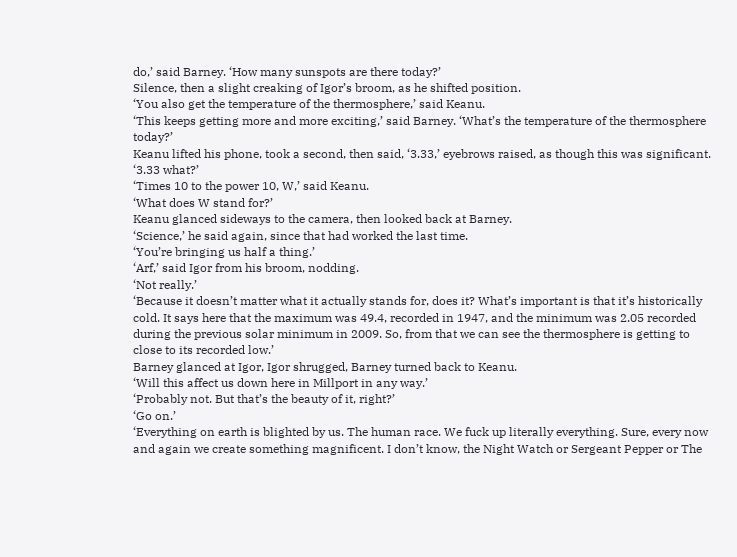do,’ said Barney. ‘How many sunspots are there today?’
Silence, then a slight creaking of Igor’s broom, as he shifted position.
‘You also get the temperature of the thermosphere,’ said Keanu.
‘This keeps getting more and more exciting,’ said Barney. ‘What’s the temperature of the thermosphere today?’
Keanu lifted his phone, took a second, then said, ‘3.33,’ eyebrows raised, as though this was significant.
‘3.33 what?’
‘Times 10 to the power 10, W,’ said Keanu.
‘What does W stand for?’
Keanu glanced sideways to the camera, then looked back at Barney.
‘Science,’ he said again, since that had worked the last time.
‘You’re bringing us half a thing.’
‘Arf,’ said Igor from his broom, nodding.
‘Not really.’
‘Because it doesn’t matter what it actually stands for, does it? What’s important is that it’s historically cold. It says here that the maximum was 49.4, recorded in 1947, and the minimum was 2.05 recorded during the previous solar minimum in 2009. So, from that we can see the thermosphere is getting to close to its recorded low.’
Barney glanced at Igor, Igor shrugged, Barney turned back to Keanu.
‘Will this affect us down here in Millport in any way.’
‘Probably not. But that’s the beauty of it, right?’
‘Go on.’
‘Everything on earth is blighted by us. The human race. We fuck up literally everything. Sure, every now and again we create something magnificent. I don’t know, the Night Watch or Sergeant Pepper or The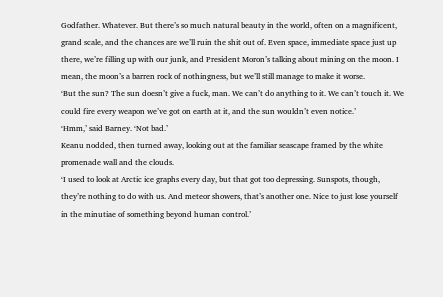Godfather. Whatever. But there’s so much natural beauty in the world, often on a magnificent, grand scale, and the chances are we’ll ruin the shit out of. Even space, immediate space just up there, we’re filling up with our junk, and President Moron’s talking about mining on the moon. I mean, the moon’s a barren rock of nothingness, but we’ll still manage to make it worse.
‘But the sun? The sun doesn’t give a fuck, man. We can’t do anything to it. We can’t touch it. We could fire every weapon we’ve got on earth at it, and the sun wouldn’t even notice.’
‘Hmm,’ said Barney. ‘Not bad.’
Keanu nodded, then turned away, looking out at the familiar seascape framed by the white promenade wall and the clouds.
‘I used to look at Arctic ice graphs every day, but that got too depressing. Sunspots, though, they’re nothing to do with us. And meteor showers, that’s another one. Nice to just lose yourself in the minutiae of something beyond human control.’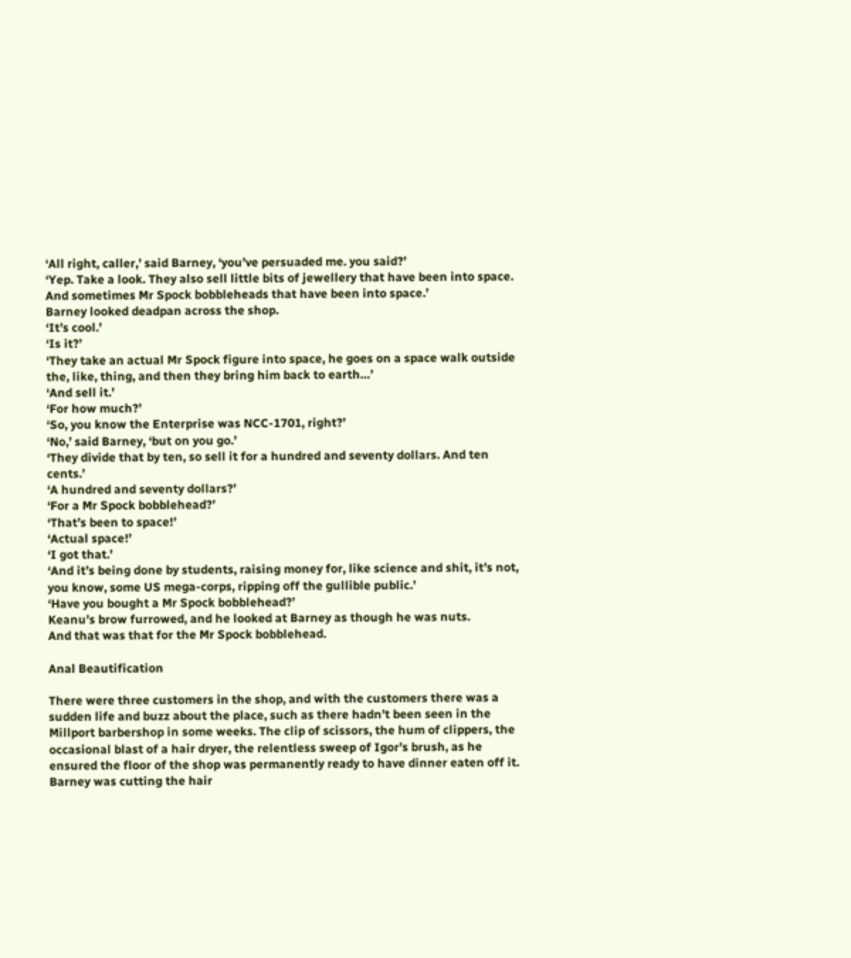‘All right, caller,’ said Barney, ‘you’ve persuaded me. you said?’
‘Yep. Take a look. They also sell little bits of jewellery that have been into space. And sometimes Mr Spock bobbleheads that have been into space.’
Barney looked deadpan across the shop.
‘It’s cool.’
‘Is it?’
‘They take an actual Mr Spock figure into space, he goes on a space walk outside the, like, thing, and then they bring him back to earth…’
‘And sell it.’
‘For how much?’
‘So, you know the Enterprise was NCC-1701, right?’
‘No,’ said Barney, ‘but on you go.’
‘They divide that by ten, so sell it for a hundred and seventy dollars. And ten cents.’
‘A hundred and seventy dollars?’
‘For a Mr Spock bobblehead?’
‘That’s been to space!’
‘Actual space!’
‘I got that.’
‘And it’s being done by students, raising money for, like science and shit, it’s not, you know, some US mega-corps, ripping off the gullible public.’
‘Have you bought a Mr Spock bobblehead?’
Keanu’s brow furrowed, and he looked at Barney as though he was nuts.
And that was that for the Mr Spock bobblehead.

Anal Beautification

There were three customers in the shop, and with the customers there was a sudden life and buzz about the place, such as there hadn’t been seen in the Millport barbershop in some weeks. The clip of scissors, the hum of clippers, the occasional blast of a hair dryer, the relentless sweep of Igor’s brush, as he ensured the floor of the shop was permanently ready to have dinner eaten off it.
Barney was cutting the hair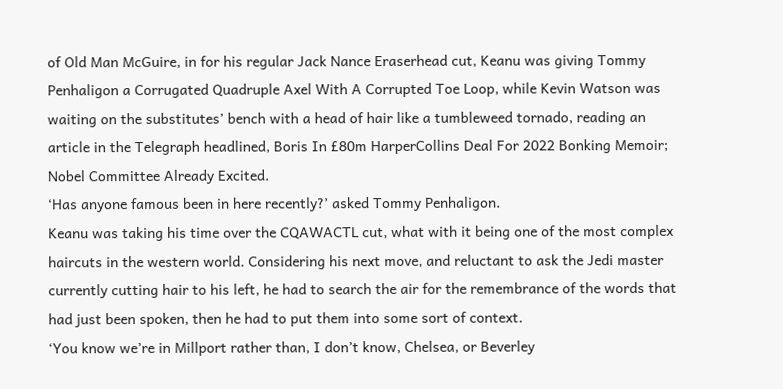of Old Man McGuire, in for his regular Jack Nance Eraserhead cut, Keanu was giving Tommy Penhaligon a Corrugated Quadruple Axel With A Corrupted Toe Loop, while Kevin Watson was waiting on the substitutes’ bench with a head of hair like a tumbleweed tornado, reading an article in the Telegraph headlined, Boris In £80m HarperCollins Deal For 2022 Bonking Memoir; Nobel Committee Already Excited.
‘Has anyone famous been in here recently?’ asked Tommy Penhaligon.
Keanu was taking his time over the CQAWACTL cut, what with it being one of the most complex haircuts in the western world. Considering his next move, and reluctant to ask the Jedi master currently cutting hair to his left, he had to search the air for the remembrance of the words that had just been spoken, then he had to put them into some sort of context.
‘You know we’re in Millport rather than, I don’t know, Chelsea, or Beverley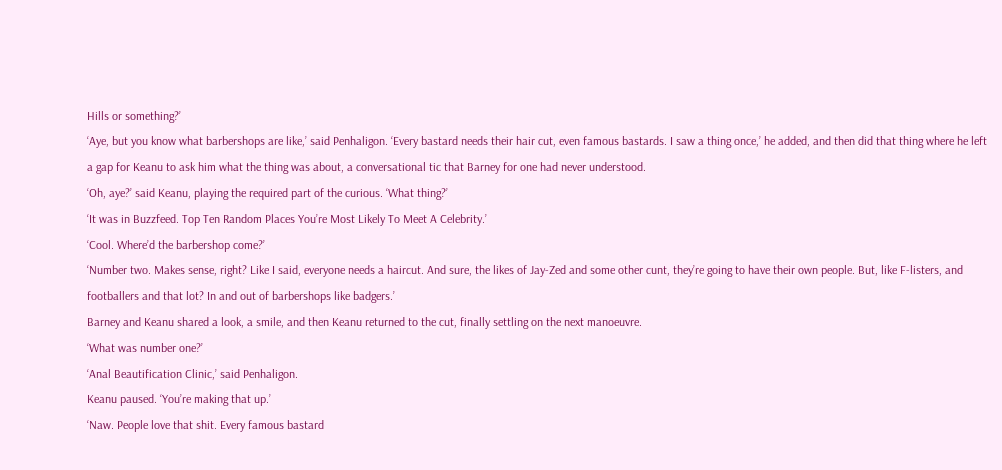Hills or something?’
‘Aye, but you know what barbershops are like,’ said Penhaligon. ‘Every bastard needs their hair cut, even famous bastards. I saw a thing once,’ he added, and then did that thing where he left a gap for Keanu to ask him what the thing was about, a conversational tic that Barney for one had never understood.
‘Oh, aye?’ said Keanu, playing the required part of the curious. ‘What thing?’
‘It was in Buzzfeed. Top Ten Random Places You’re Most Likely To Meet A Celebrity.’
‘Cool. Where’d the barbershop come?’
‘Number two. Makes sense, right? Like I said, everyone needs a haircut. And sure, the likes of Jay-Zed and some other cunt, they’re going to have their own people. But, like F-listers, and footballers and that lot? In and out of barbershops like badgers.’
Barney and Keanu shared a look, a smile, and then Keanu returned to the cut, finally settling on the next manoeuvre.
‘What was number one?’
‘Anal Beautification Clinic,’ said Penhaligon.
Keanu paused. ‘You’re making that up.’
‘Naw. People love that shit. Every famous bastard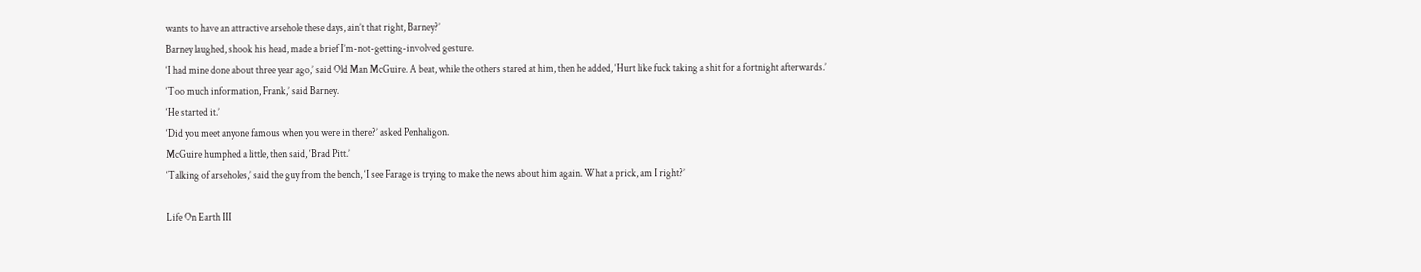wants to have an attractive arsehole these days, ain’t that right, Barney?’
Barney laughed, shook his head, made a brief I’m-not-getting-involved gesture.
‘I had mine done about three year ago,’ said Old Man McGuire. A beat, while the others stared at him, then he added, ‘Hurt like fuck taking a shit for a fortnight afterwards.’
‘Too much information, Frank,’ said Barney.
‘He started it.’
‘Did you meet anyone famous when you were in there?’ asked Penhaligon.
McGuire humphed a little, then said, ‘Brad Pitt.’
‘Talking of arseholes,’ said the guy from the bench, ‘I see Farage is trying to make the news about him again. What a prick, am I right?’

Life On Earth III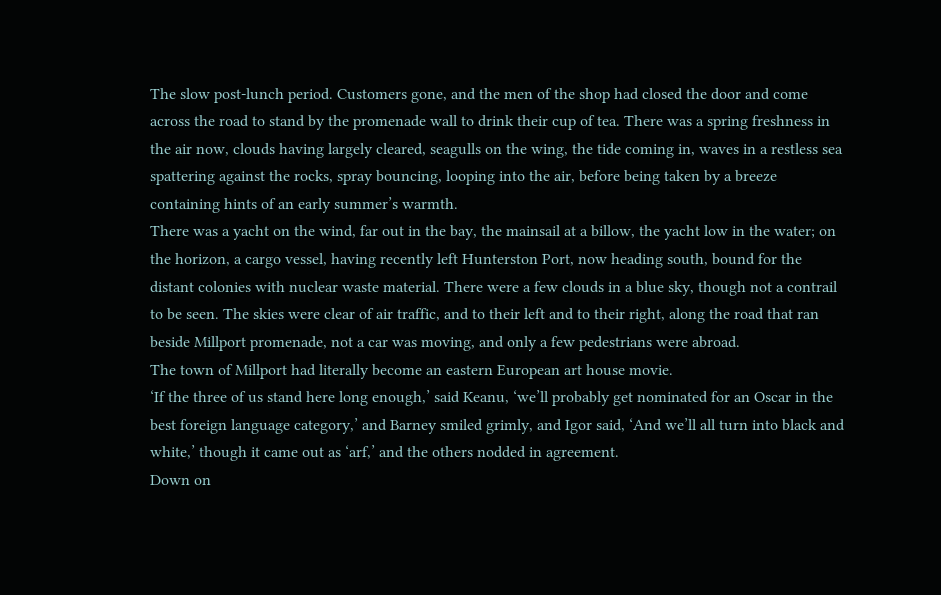The slow post-lunch period. Customers gone, and the men of the shop had closed the door and come across the road to stand by the promenade wall to drink their cup of tea. There was a spring freshness in the air now, clouds having largely cleared, seagulls on the wing, the tide coming in, waves in a restless sea spattering against the rocks, spray bouncing, looping into the air, before being taken by a breeze containing hints of an early summer’s warmth.
There was a yacht on the wind, far out in the bay, the mainsail at a billow, the yacht low in the water; on the horizon, a cargo vessel, having recently left Hunterston Port, now heading south, bound for the distant colonies with nuclear waste material. There were a few clouds in a blue sky, though not a contrail to be seen. The skies were clear of air traffic, and to their left and to their right, along the road that ran beside Millport promenade, not a car was moving, and only a few pedestrians were abroad.
The town of Millport had literally become an eastern European art house movie.
‘If the three of us stand here long enough,’ said Keanu, ‘we’ll probably get nominated for an Oscar in the best foreign language category,’ and Barney smiled grimly, and Igor said, ‘And we’ll all turn into black and white,’ though it came out as ‘arf,’ and the others nodded in agreement.
Down on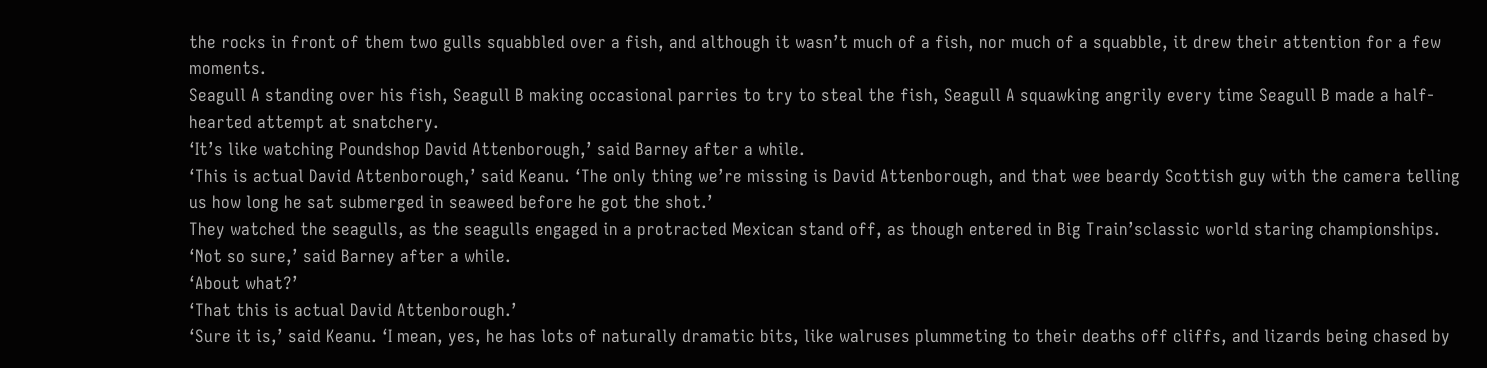the rocks in front of them two gulls squabbled over a fish, and although it wasn’t much of a fish, nor much of a squabble, it drew their attention for a few moments.
Seagull A standing over his fish, Seagull B making occasional parries to try to steal the fish, Seagull A squawking angrily every time Seagull B made a half-hearted attempt at snatchery.
‘It’s like watching Poundshop David Attenborough,’ said Barney after a while.
‘This is actual David Attenborough,’ said Keanu. ‘The only thing we’re missing is David Attenborough, and that wee beardy Scottish guy with the camera telling us how long he sat submerged in seaweed before he got the shot.’
They watched the seagulls, as the seagulls engaged in a protracted Mexican stand off, as though entered in Big Train’sclassic world staring championships.
‘Not so sure,’ said Barney after a while.
‘About what?’
‘That this is actual David Attenborough.’
‘Sure it is,’ said Keanu. ‘I mean, yes, he has lots of naturally dramatic bits, like walruses plummeting to their deaths off cliffs, and lizards being chased by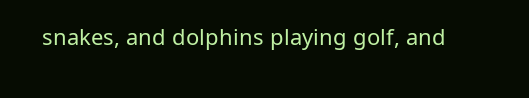snakes, and dolphins playing golf, and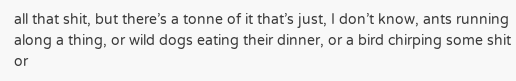all that shit, but there’s a tonne of it that’s just, I don’t know, ants running along a thing, or wild dogs eating their dinner, or a bird chirping some shit or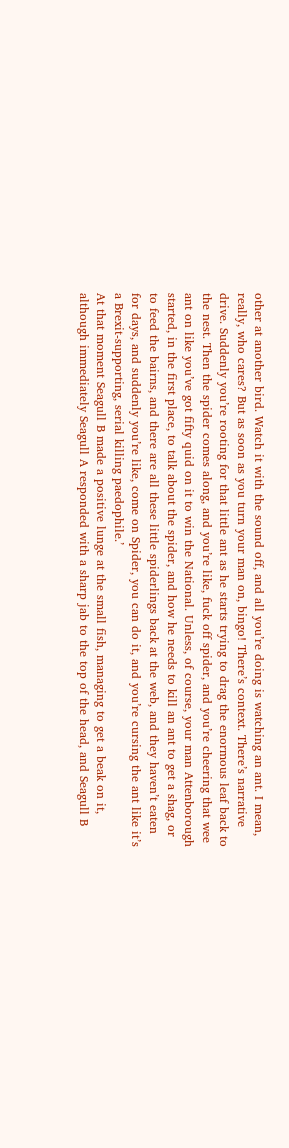other at another bird. Watch it with the sound off, and all you’re doing is watching an ant. I mean, really, who cares? But as soon as you turn your man on, bingo! There’s context. There’s narrative drive. Suddenly you’re rooting for that little ant as he starts trying to drag the enormous leaf back to the nest. Then the spider comes along, and you’re like, fuck off spider, and you’re cheering that wee ant on like you’ve got fifty quid on it to win the National. Unless, of course, your man Attenborough started, in the first place, to talk about the spider, and how he needs to kill an ant to get a shag, or to feed the bairns, and there are all these little spiderlings back at the web, and they haven’t eaten for days, and suddenly you’re like, come on Spider, you can do it, and you’re cursing the ant like it’s a Brexit-supporting, serial killing paedophile.’
At that moment Seagull B made a positive lunge at the small fish, managing to get a beak on it, although immediately Seagull A responded with a sharp jab to the top of the head, and Seagull B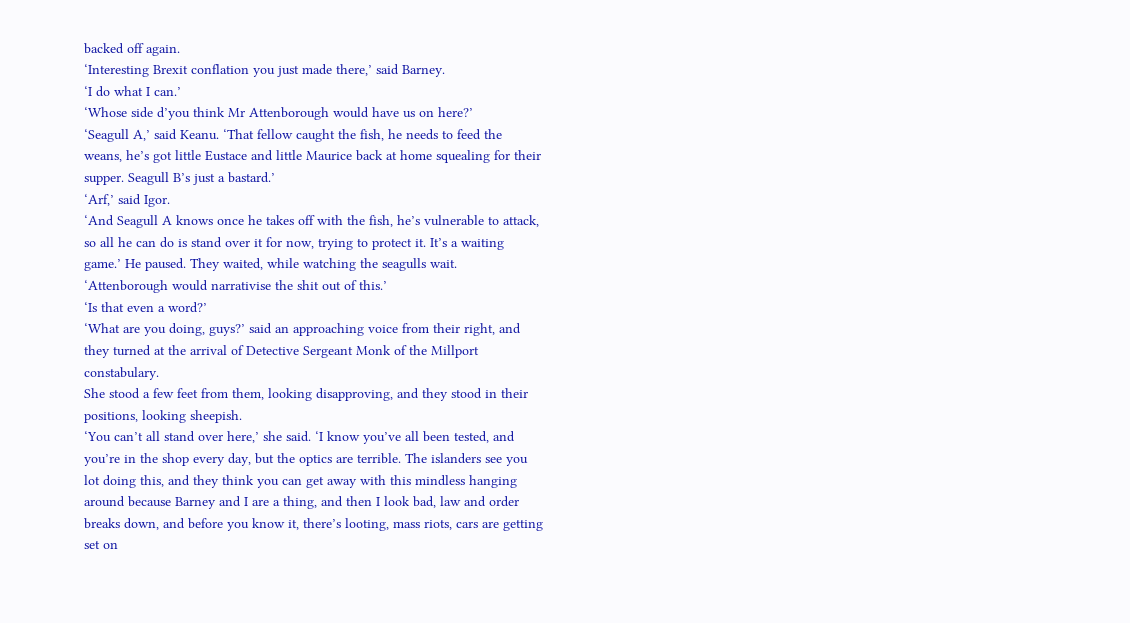backed off again.
‘Interesting Brexit conflation you just made there,’ said Barney.
‘I do what I can.’
‘Whose side d’you think Mr Attenborough would have us on here?’
‘Seagull A,’ said Keanu. ‘That fellow caught the fish, he needs to feed the weans, he’s got little Eustace and little Maurice back at home squealing for their supper. Seagull B’s just a bastard.’
‘Arf,’ said Igor.
‘And Seagull A knows once he takes off with the fish, he’s vulnerable to attack, so all he can do is stand over it for now, trying to protect it. It’s a waiting game.’ He paused. They waited, while watching the seagulls wait. ‘Attenborough would narrativise the shit out of this.’
‘Is that even a word?’
‘What are you doing, guys?’ said an approaching voice from their right, and they turned at the arrival of Detective Sergeant Monk of the Millport constabulary.
She stood a few feet from them, looking disapproving, and they stood in their positions, looking sheepish.
‘You can’t all stand over here,’ she said. ‘I know you’ve all been tested, and you’re in the shop every day, but the optics are terrible. The islanders see you lot doing this, and they think you can get away with this mindless hanging around because Barney and I are a thing, and then I look bad, law and order breaks down, and before you know it, there’s looting, mass riots, cars are getting set on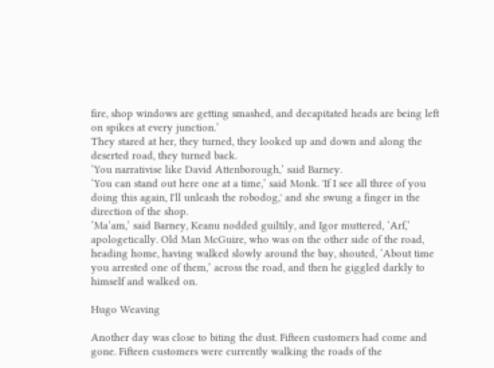fire, shop windows are getting smashed, and decapitated heads are being left on spikes at every junction.’
They stared at her, they turned, they looked up and down and along the deserted road, they turned back.
‘You narrativise like David Attenborough,’ said Barney.
‘You can stand out here one at a time,’ said Monk. 'If I see all three of you doing this again, I'll unleash the robodog,' and she swung a finger in the direction of the shop.
‘Ma’am,’ said Barney, Keanu nodded guiltily, and Igor muttered, ‘Arf,’ apologetically. Old Man McGuire, who was on the other side of the road, heading home, having walked slowly around the bay, shouted, ‘About time you arrested one of them,’ across the road, and then he giggled darkly to himself and walked on.

Hugo Weaving

Another day was close to biting the dust. Fifteen customers had come and gone. Fifteen customers were currently walking the roads of the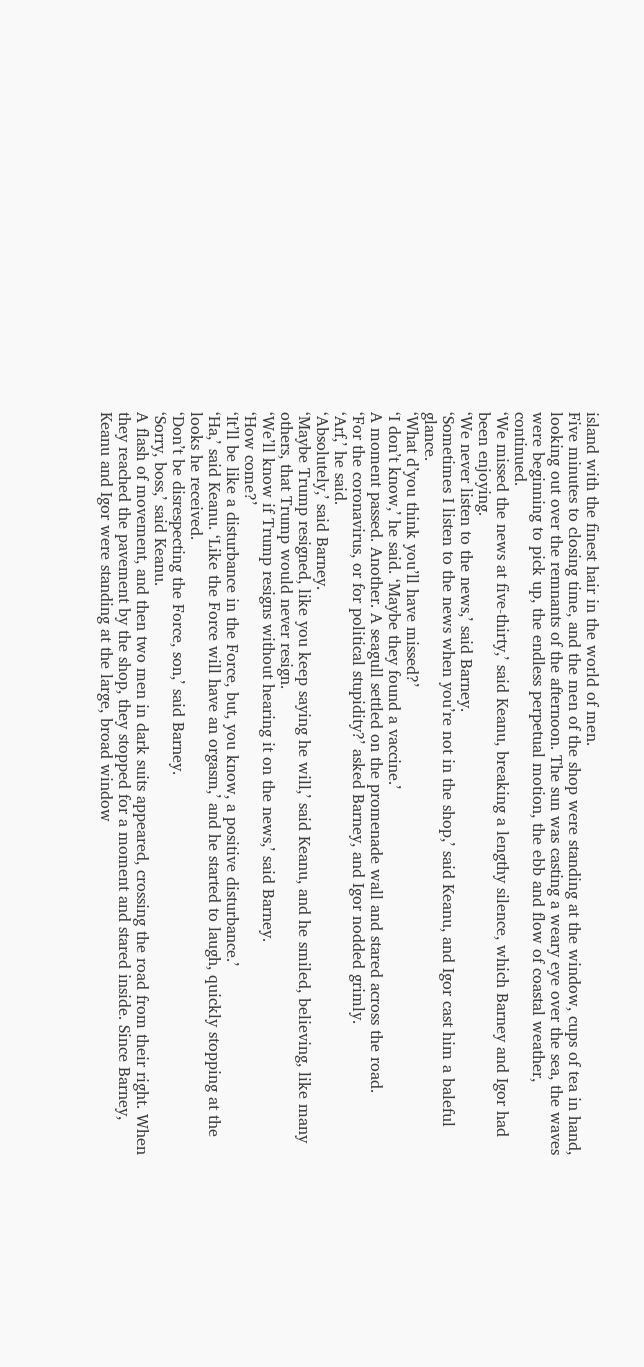island with the finest hair in the world of men.
Five minutes to closing time, and the men of the shop were standing at the window, cups of tea in hand, looking out over the remnants of the afternoon. The sun was casting a weary eye over the sea, the waves were beginning to pick up, the endless perpetual motion, the ebb and flow of coastal weather, continued.
‘We missed the news at five-thirty,’ said Keanu, breaking a lengthy silence, which Barney and Igor had been enjoying.
‘We never listen to the news,’ said Barney.
‘Sometimes I listen to the news when you’re not in the shop,’ said Keanu, and Igor cast him a baleful glance.
‘What d’you think you’ll have missed?’
‘I don’t know,’ he said. ‘Maybe they found a vaccine.’
A moment passed. Another. A seagull settled on the promenade wall and stared across the road.
‘For the coronavirus, or for political stupidity?’ asked Barney, and Igor nodded grimly.
‘Arf,’ he said.
‘Absolutely,’ said Barney.
‘Maybe Trump resigned, like you keep saying he will,’ said Keanu, and he smiled, believing, like many others, that Trump would never resign.
‘We’ll know if Trump resigns without hearing it on the news,’ said Barney.
‘How come?’
‘It’ll be like a disturbance in the Force, but, you know, a positive disturbance.’
‘Ha,’ said Keanu. ‘Like the Force will have an orgasm,’ and he started to laugh, quickly stopping at the looks he received.
‘Don’t be disrespecting the Force, son,’ said Barney.
‘Sorry, boss,’ said Keanu.
A flash of movement, and then two men in dark suits appeared, crossing the road from their right. When they reached the pavement by the shop, they stopped for a moment and stared inside. Since Barney, Keanu and Igor were standing at the large, broad window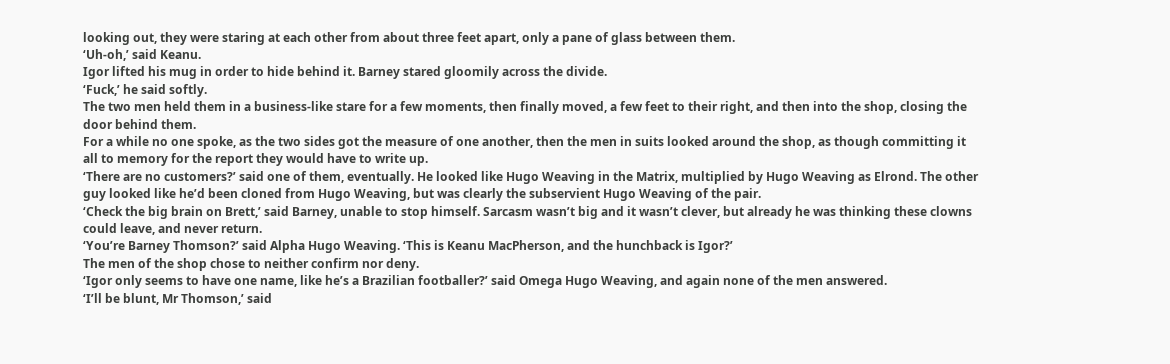looking out, they were staring at each other from about three feet apart, only a pane of glass between them.
‘Uh-oh,’ said Keanu.
Igor lifted his mug in order to hide behind it. Barney stared gloomily across the divide.
‘Fuck,’ he said softly.
The two men held them in a business-like stare for a few moments, then finally moved, a few feet to their right, and then into the shop, closing the door behind them.
For a while no one spoke, as the two sides got the measure of one another, then the men in suits looked around the shop, as though committing it all to memory for the report they would have to write up.
‘There are no customers?’ said one of them, eventually. He looked like Hugo Weaving in the Matrix, multiplied by Hugo Weaving as Elrond. The other guy looked like he’d been cloned from Hugo Weaving, but was clearly the subservient Hugo Weaving of the pair.
‘Check the big brain on Brett,’ said Barney, unable to stop himself. Sarcasm wasn’t big and it wasn’t clever, but already he was thinking these clowns could leave, and never return.
‘You’re Barney Thomson?’ said Alpha Hugo Weaving. ‘This is Keanu MacPherson, and the hunchback is Igor?’
The men of the shop chose to neither confirm nor deny.
‘Igor only seems to have one name, like he’s a Brazilian footballer?’ said Omega Hugo Weaving, and again none of the men answered.
‘I’ll be blunt, Mr Thomson,’ said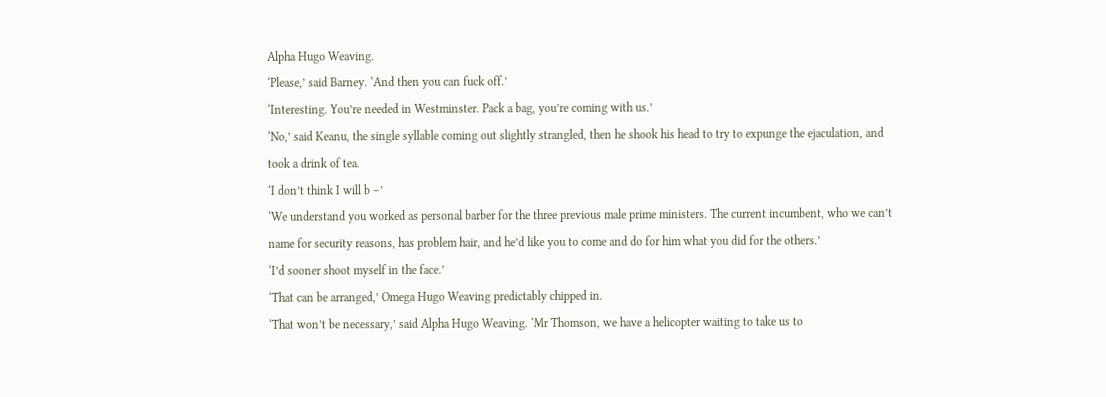Alpha Hugo Weaving.
‘Please,’ said Barney. ‘And then you can fuck off.’
‘Interesting. You’re needed in Westminster. Pack a bag, you’re coming with us.’
‘No,’ said Keanu, the single syllable coming out slightly strangled, then he shook his head to try to expunge the ejaculation, and took a drink of tea.
‘I don’t think I will b –’
‘We understand you worked as personal barber for the three previous male prime ministers. The current incumbent, who we can’t name for security reasons, has problem hair, and he’d like you to come and do for him what you did for the others.’
‘I’d sooner shoot myself in the face.’
‘That can be arranged,’ Omega Hugo Weaving predictably chipped in.
‘That won’t be necessary,’ said Alpha Hugo Weaving. ‘Mr Thomson, we have a helicopter waiting to take us to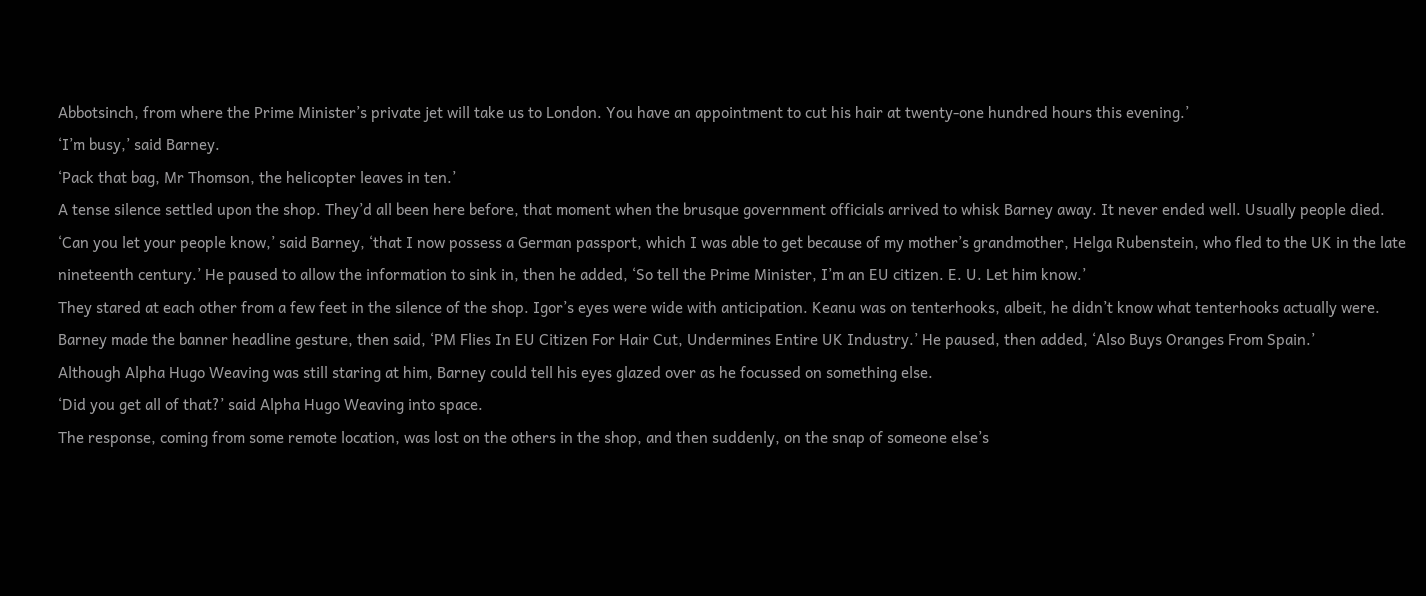Abbotsinch, from where the Prime Minister’s private jet will take us to London. You have an appointment to cut his hair at twenty-one hundred hours this evening.’
‘I’m busy,’ said Barney.
‘Pack that bag, Mr Thomson, the helicopter leaves in ten.’
A tense silence settled upon the shop. They’d all been here before, that moment when the brusque government officials arrived to whisk Barney away. It never ended well. Usually people died.
‘Can you let your people know,’ said Barney, ‘that I now possess a German passport, which I was able to get because of my mother’s grandmother, Helga Rubenstein, who fled to the UK in the late nineteenth century.’ He paused to allow the information to sink in, then he added, ‘So tell the Prime Minister, I’m an EU citizen. E. U. Let him know.’
They stared at each other from a few feet in the silence of the shop. Igor’s eyes were wide with anticipation. Keanu was on tenterhooks, albeit, he didn’t know what tenterhooks actually were.
Barney made the banner headline gesture, then said, ‘PM Flies In EU Citizen For Hair Cut, Undermines Entire UK Industry.’ He paused, then added, ‘Also Buys Oranges From Spain.’
Although Alpha Hugo Weaving was still staring at him, Barney could tell his eyes glazed over as he focussed on something else.
‘Did you get all of that?’ said Alpha Hugo Weaving into space.
The response, coming from some remote location, was lost on the others in the shop, and then suddenly, on the snap of someone else’s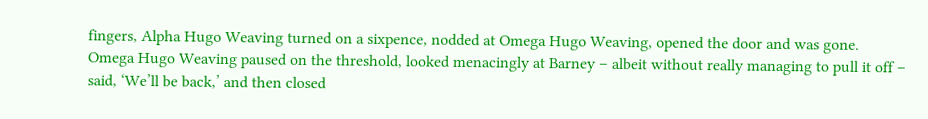fingers, Alpha Hugo Weaving turned on a sixpence, nodded at Omega Hugo Weaving, opened the door and was gone.
Omega Hugo Weaving paused on the threshold, looked menacingly at Barney – albeit without really managing to pull it off – said, ‘We’ll be back,’ and then closed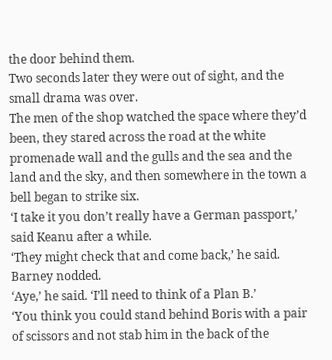the door behind them.
Two seconds later they were out of sight, and the small drama was over.
The men of the shop watched the space where they’d been, they stared across the road at the white promenade wall and the gulls and the sea and the land and the sky, and then somewhere in the town a bell began to strike six.
‘I take it you don’t really have a German passport,’ said Keanu after a while.
‘They might check that and come back,’ he said.
Barney nodded.
‘Aye,’ he said. ‘I’ll need to think of a Plan B.’
‘You think you could stand behind Boris with a pair of scissors and not stab him in the back of the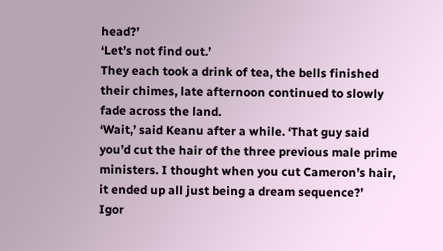head?’
‘Let’s not find out.’
They each took a drink of tea, the bells finished their chimes, late afternoon continued to slowly fade across the land.
‘Wait,’ said Keanu after a while. ‘That guy said you’d cut the hair of the three previous male prime ministers. I thought when you cut Cameron’s hair, it ended up all just being a dream sequence?’
Igor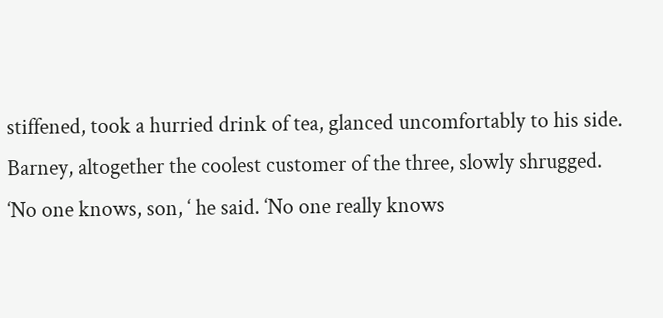stiffened, took a hurried drink of tea, glanced uncomfortably to his side.
Barney, altogether the coolest customer of the three, slowly shrugged.
‘No one knows, son, ‘ he said. ‘No one really knows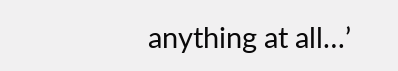anything at all…’